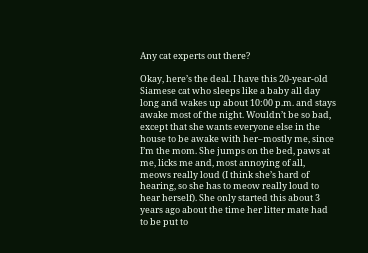Any cat experts out there?

Okay, here’s the deal. I have this 20-year-old Siamese cat who sleeps like a baby all day long and wakes up about 10:00 p.m. and stays awake most of the night. Wouldn’t be so bad, except that she wants everyone else in the house to be awake with her–mostly me, since I’m the mom. She jumps on the bed, paws at me, licks me and, most annoying of all, meows really loud (I think she’s hard of hearing, so she has to meow really loud to hear herself). She only started this about 3 years ago about the time her litter mate had to be put to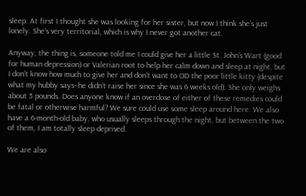sleep. At first I thought she was looking for her sister, but now I think she’s just lonely. She’s very territorial, which is why I never got another cat.

Anyway, the thing is, someone told me I could give her a little St. John’s Wart (good for human depression) or Valerian root to help her calm down and sleep at night, but I don’t know how much to give her and don’t want to OD the poor little kitty (despite what my hubby says–he didn’t raise her since she was 6 weeks old). She only weighs about 5 pounds. Does anyone know if an overdose of either of these remedies could be fatal or otherwise harmful? We sure could use some sleep around here. We also have a 6-month-old baby, who usually sleeps through the night, but between the two of them, I am totally sleep deprived.

We are also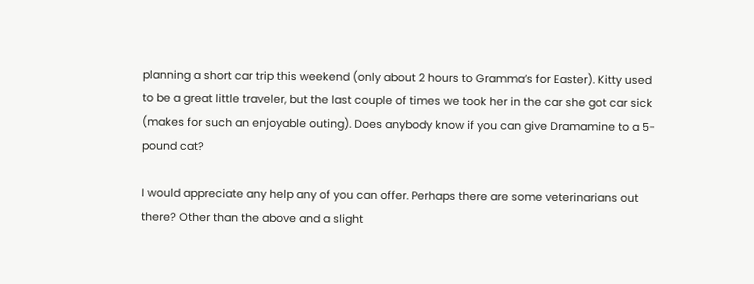planning a short car trip this weekend (only about 2 hours to Gramma’s for Easter). Kitty used to be a great little traveler, but the last couple of times we took her in the car she got car sick (makes for such an enjoyable outing). Does anybody know if you can give Dramamine to a 5-pound cat?

I would appreciate any help any of you can offer. Perhaps there are some veterinarians out there? Other than the above and a slight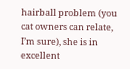hairball problem (you cat owners can relate, I’m sure), she is in excellent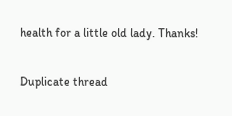health for a little old lady. Thanks!

Duplicate thread